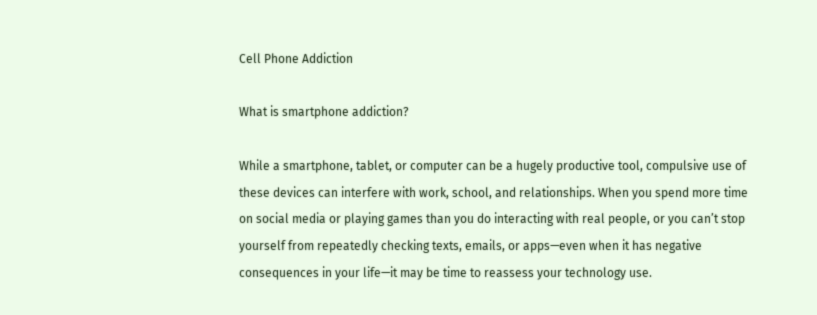Cell Phone Addiction

What is smartphone addiction?

While a smartphone, tablet, or computer can be a hugely productive tool, compulsive use of these devices can interfere with work, school, and relationships. When you spend more time on social media or playing games than you do interacting with real people, or you can’t stop yourself from repeatedly checking texts, emails, or apps—even when it has negative consequences in your life—it may be time to reassess your technology use.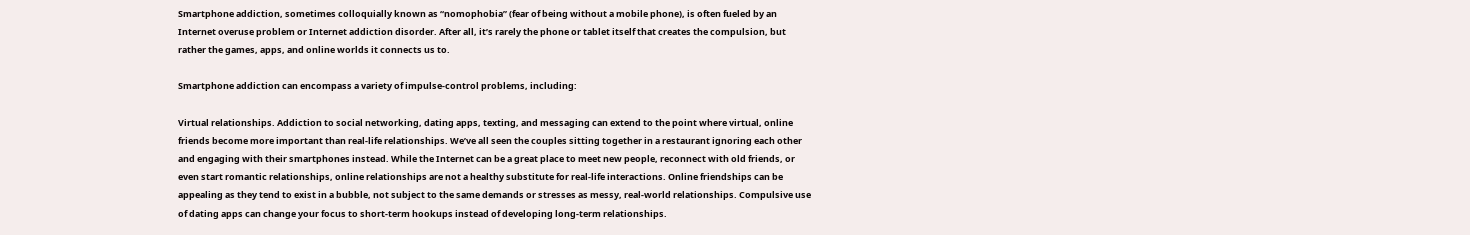Smartphone addiction, sometimes colloquially known as “nomophobia” (fear of being without a mobile phone), is often fueled by an Internet overuse problem or Internet addiction disorder. After all, it’s rarely the phone or tablet itself that creates the compulsion, but rather the games, apps, and online worlds it connects us to.

Smartphone addiction can encompass a variety of impulse-control problems, including:

Virtual relationships. Addiction to social networking, dating apps, texting, and messaging can extend to the point where virtual, online friends become more important than real-life relationships. We’ve all seen the couples sitting together in a restaurant ignoring each other and engaging with their smartphones instead. While the Internet can be a great place to meet new people, reconnect with old friends, or even start romantic relationships, online relationships are not a healthy substitute for real-life interactions. Online friendships can be appealing as they tend to exist in a bubble, not subject to the same demands or stresses as messy, real-world relationships. Compulsive use of dating apps can change your focus to short-term hookups instead of developing long-term relationships.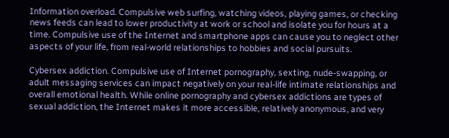Information overload. Compulsive web surfing, watching videos, playing games, or checking news feeds can lead to lower productivity at work or school and isolate you for hours at a time. Compulsive use of the Internet and smartphone apps can cause you to neglect other aspects of your life, from real-world relationships to hobbies and social pursuits.

Cybersex addiction. Compulsive use of Internet pornography, sexting, nude-swapping, or adult messaging services can impact negatively on your real-life intimate relationships and overall emotional health. While online pornography and cybersex addictions are types of sexual addiction, the Internet makes it more accessible, relatively anonymous, and very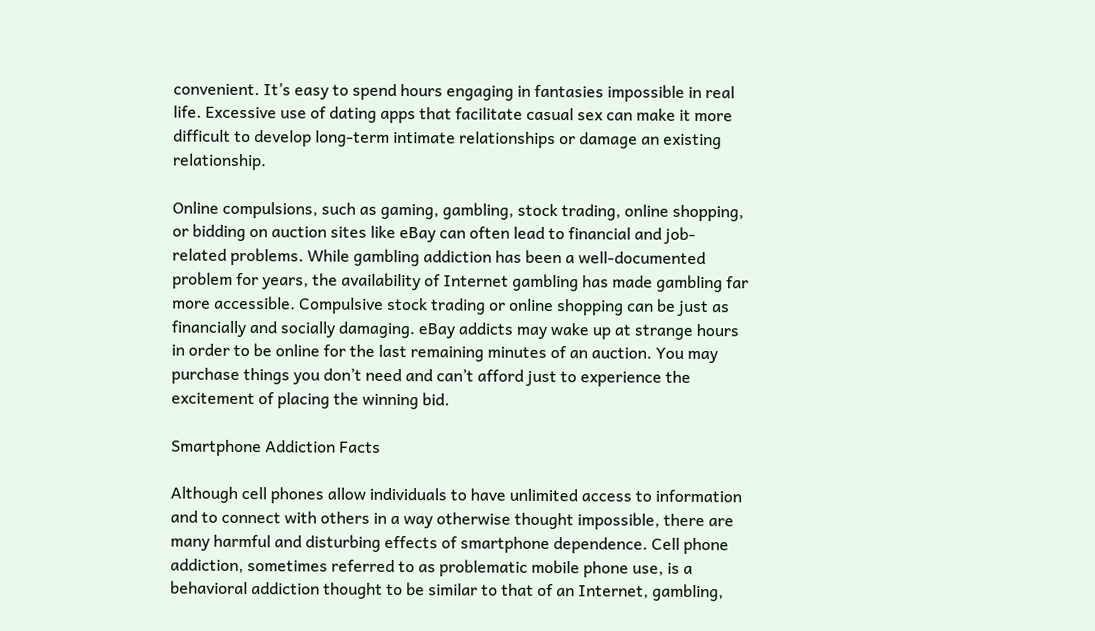convenient. It’s easy to spend hours engaging in fantasies impossible in real life. Excessive use of dating apps that facilitate casual sex can make it more difficult to develop long-term intimate relationships or damage an existing relationship.

Online compulsions, such as gaming, gambling, stock trading, online shopping, or bidding on auction sites like eBay can often lead to financial and job-related problems. While gambling addiction has been a well-documented problem for years, the availability of Internet gambling has made gambling far more accessible. Compulsive stock trading or online shopping can be just as financially and socially damaging. eBay addicts may wake up at strange hours in order to be online for the last remaining minutes of an auction. You may purchase things you don’t need and can’t afford just to experience the excitement of placing the winning bid.

Smartphone Addiction Facts

Although cell phones allow individuals to have unlimited access to information and to connect with others in a way otherwise thought impossible, there are many harmful and disturbing effects of smartphone dependence. Cell phone addiction, sometimes referred to as problematic mobile phone use, is a behavioral addiction thought to be similar to that of an Internet, gambling,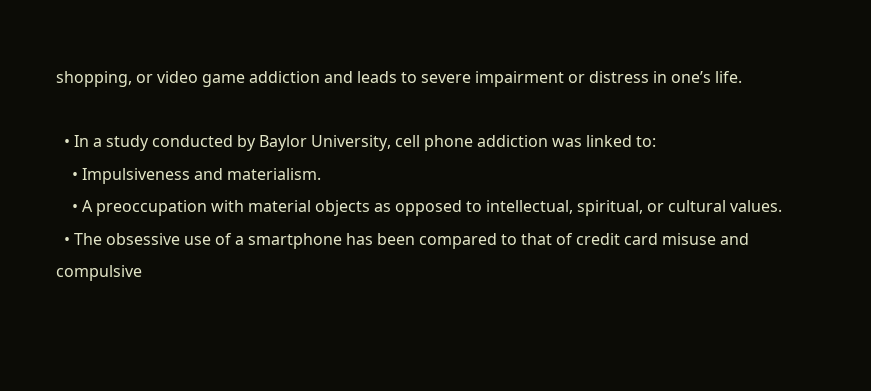shopping, or video game addiction and leads to severe impairment or distress in one’s life.

  • In a study conducted by Baylor University, cell phone addiction was linked to:
    • Impulsiveness and materialism.
    • A preoccupation with material objects as opposed to intellectual, spiritual, or cultural values.
  • The obsessive use of a smartphone has been compared to that of credit card misuse and compulsive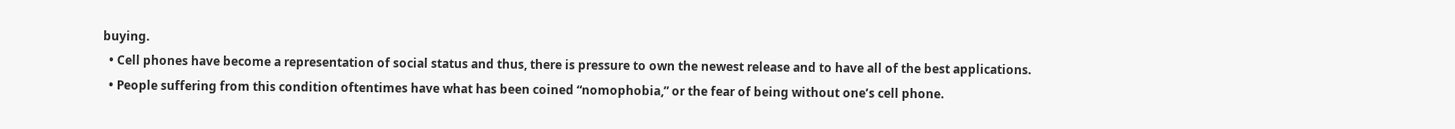buying.
  • Cell phones have become a representation of social status and thus, there is pressure to own the newest release and to have all of the best applications.
  • People suffering from this condition oftentimes have what has been coined “nomophobia,” or the fear of being without one’s cell phone.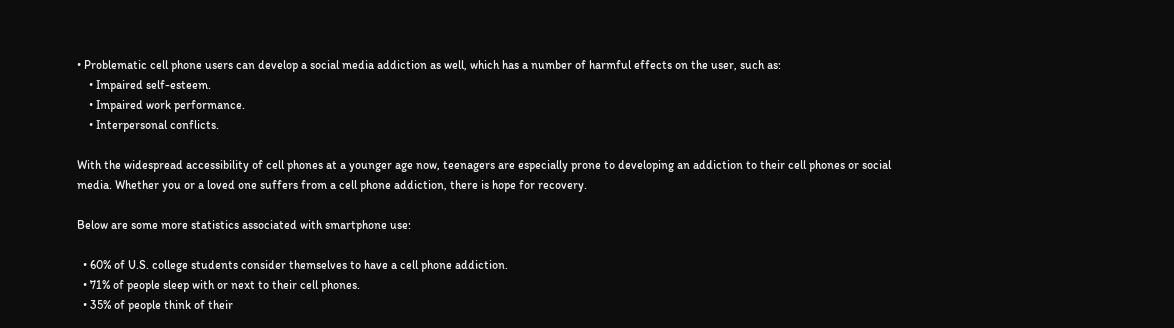• Problematic cell phone users can develop a social media addiction as well, which has a number of harmful effects on the user, such as:
    • Impaired self-esteem.
    • Impaired work performance.
    • Interpersonal conflicts.

With the widespread accessibility of cell phones at a younger age now, teenagers are especially prone to developing an addiction to their cell phones or social media. Whether you or a loved one suffers from a cell phone addiction, there is hope for recovery.

Below are some more statistics associated with smartphone use:

  • 60% of U.S. college students consider themselves to have a cell phone addiction.
  • 71% of people sleep with or next to their cell phones.
  • 35% of people think of their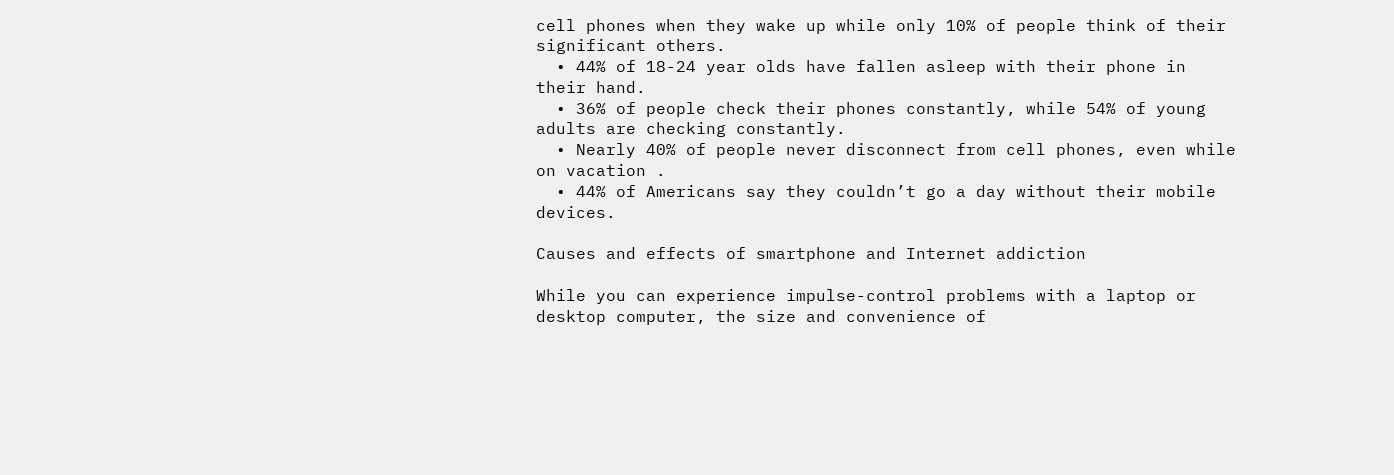cell phones when they wake up while only 10% of people think of their significant others.
  • 44% of 18-24 year olds have fallen asleep with their phone in their hand.
  • 36% of people check their phones constantly, while 54% of young adults are checking constantly.
  • Nearly 40% of people never disconnect from cell phones, even while on vacation .
  • 44% of Americans say they couldn’t go a day without their mobile devices.

Causes and effects of smartphone and Internet addiction

While you can experience impulse-control problems with a laptop or desktop computer, the size and convenience of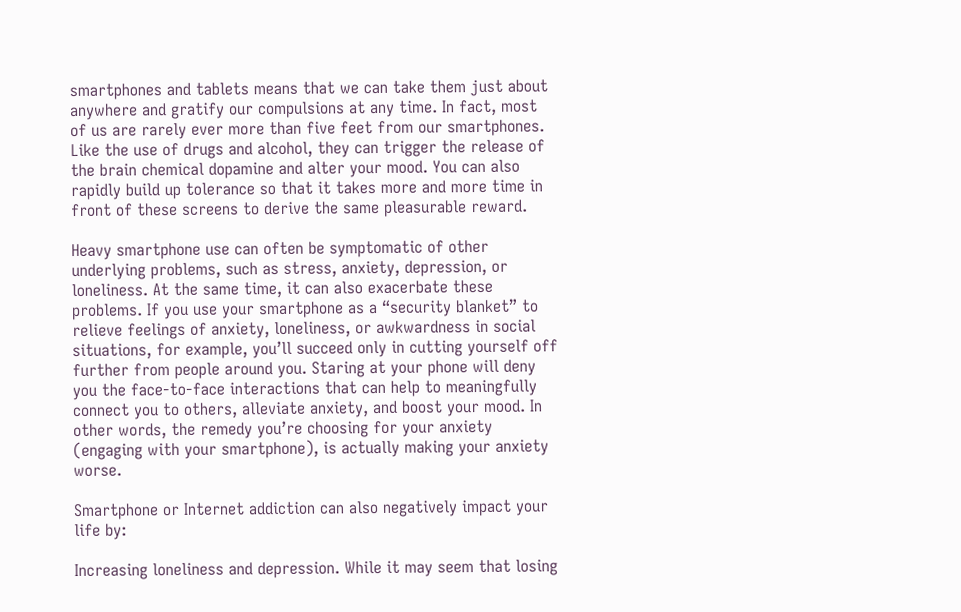smartphones and tablets means that we can take them just about anywhere and gratify our compulsions at any time. In fact, most of us are rarely ever more than five feet from our smartphones. Like the use of drugs and alcohol, they can trigger the release of the brain chemical dopamine and alter your mood. You can also rapidly build up tolerance so that it takes more and more time in front of these screens to derive the same pleasurable reward.

Heavy smartphone use can often be symptomatic of other underlying problems, such as stress, anxiety, depression, or loneliness. At the same time, it can also exacerbate these problems. If you use your smartphone as a “security blanket” to relieve feelings of anxiety, loneliness, or awkwardness in social situations, for example, you’ll succeed only in cutting yourself off further from people around you. Staring at your phone will deny you the face-to-face interactions that can help to meaningfully connect you to others, alleviate anxiety, and boost your mood. In other words, the remedy you’re choosing for your anxiety (engaging with your smartphone), is actually making your anxiety worse.

Smartphone or Internet addiction can also negatively impact your life by:

Increasing loneliness and depression. While it may seem that losing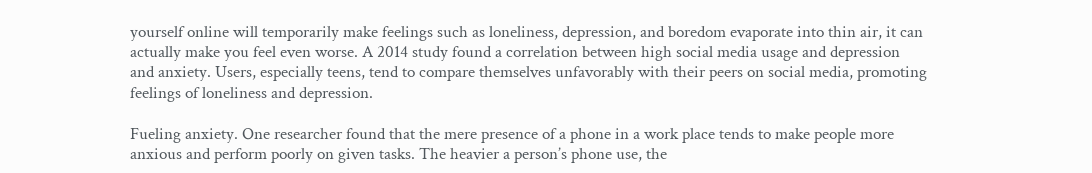yourself online will temporarily make feelings such as loneliness, depression, and boredom evaporate into thin air, it can actually make you feel even worse. A 2014 study found a correlation between high social media usage and depression and anxiety. Users, especially teens, tend to compare themselves unfavorably with their peers on social media, promoting feelings of loneliness and depression.

Fueling anxiety. One researcher found that the mere presence of a phone in a work place tends to make people more anxious and perform poorly on given tasks. The heavier a person’s phone use, the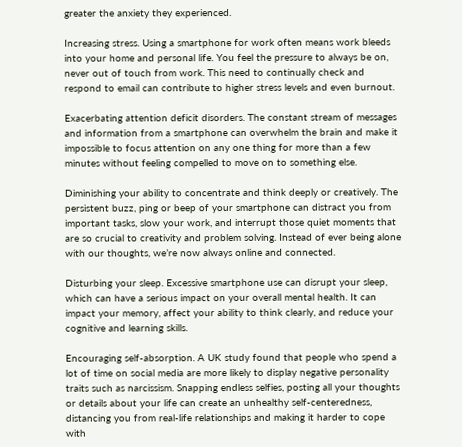greater the anxiety they experienced.

Increasing stress. Using a smartphone for work often means work bleeds into your home and personal life. You feel the pressure to always be on, never out of touch from work. This need to continually check and respond to email can contribute to higher stress levels and even burnout.

Exacerbating attention deficit disorders. The constant stream of messages and information from a smartphone can overwhelm the brain and make it impossible to focus attention on any one thing for more than a few minutes without feeling compelled to move on to something else.

Diminishing your ability to concentrate and think deeply or creatively. The persistent buzz, ping or beep of your smartphone can distract you from important tasks, slow your work, and interrupt those quiet moments that are so crucial to creativity and problem solving. Instead of ever being alone with our thoughts, we’re now always online and connected.

Disturbing your sleep. Excessive smartphone use can disrupt your sleep, which can have a serious impact on your overall mental health. It can impact your memory, affect your ability to think clearly, and reduce your cognitive and learning skills.

Encouraging self-absorption. A UK study found that people who spend a lot of time on social media are more likely to display negative personality traits such as narcissism. Snapping endless selfies, posting all your thoughts or details about your life can create an unhealthy self-centeredness, distancing you from real-life relationships and making it harder to cope with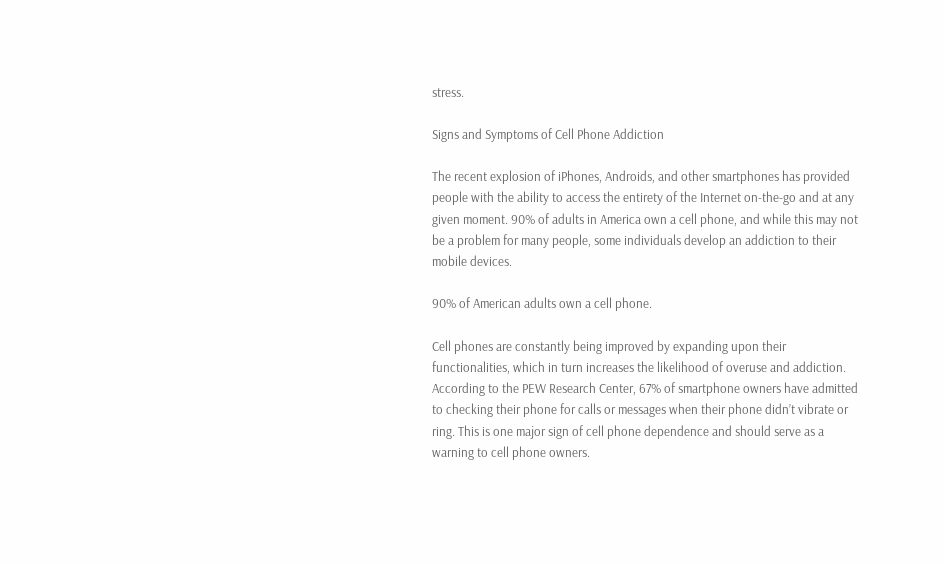stress.

Signs and Symptoms of Cell Phone Addiction

The recent explosion of iPhones, Androids, and other smartphones has provided people with the ability to access the entirety of the Internet on-the-go and at any given moment. 90% of adults in America own a cell phone, and while this may not be a problem for many people, some individuals develop an addiction to their mobile devices.

90% of American adults own a cell phone.

Cell phones are constantly being improved by expanding upon their functionalities, which in turn increases the likelihood of overuse and addiction. According to the PEW Research Center, 67% of smartphone owners have admitted to checking their phone for calls or messages when their phone didn’t vibrate or ring. This is one major sign of cell phone dependence and should serve as a warning to cell phone owners.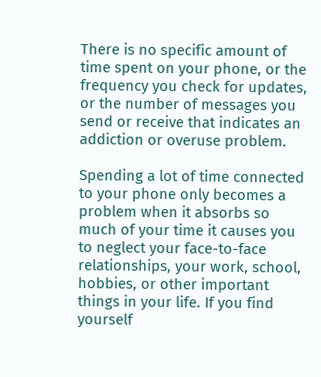There is no specific amount of time spent on your phone, or the frequency you check for updates, or the number of messages you send or receive that indicates an addiction or overuse problem.

Spending a lot of time connected to your phone only becomes a problem when it absorbs so much of your time it causes you to neglect your face-to-face relationships, your work, school, hobbies, or other important things in your life. If you find yourself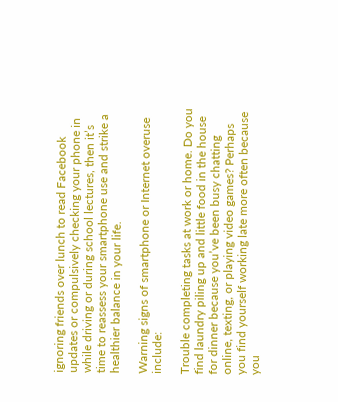ignoring friends over lunch to read Facebook updates or compulsively checking your phone in while driving or during school lectures, then it’s time to reassess your smartphone use and strike a healthier balance in your life.

Warning signs of smartphone or Internet overuse include:

Trouble completing tasks at work or home. Do you find laundry piling up and little food in the house for dinner because you’ve been busy chatting online, texting, or playing video games? Perhaps you find yourself working late more often because you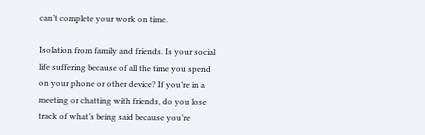can’t complete your work on time.

Isolation from family and friends. Is your social life suffering because of all the time you spend on your phone or other device? If you’re in a meeting or chatting with friends, do you lose track of what’s being said because you’re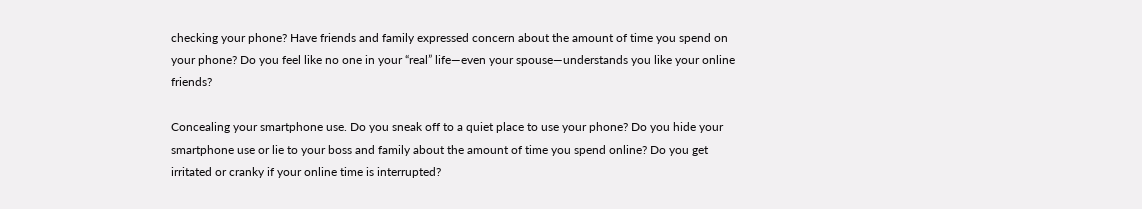checking your phone? Have friends and family expressed concern about the amount of time you spend on your phone? Do you feel like no one in your “real” life—even your spouse—understands you like your online friends?

Concealing your smartphone use. Do you sneak off to a quiet place to use your phone? Do you hide your smartphone use or lie to your boss and family about the amount of time you spend online? Do you get irritated or cranky if your online time is interrupted?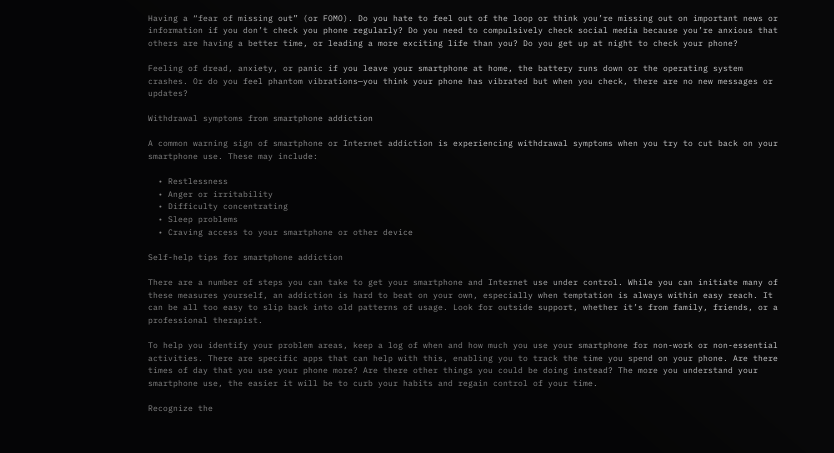Having a “fear of missing out” (or FOMO). Do you hate to feel out of the loop or think you’re missing out on important news or information if you don’t check you phone regularly? Do you need to compulsively check social media because you’re anxious that others are having a better time, or leading a more exciting life than you? Do you get up at night to check your phone?

Feeling of dread, anxiety, or panic if you leave your smartphone at home, the battery runs down or the operating system crashes. Or do you feel phantom vibrations—you think your phone has vibrated but when you check, there are no new messages or updates?

Withdrawal symptoms from smartphone addiction

A common warning sign of smartphone or Internet addiction is experiencing withdrawal symptoms when you try to cut back on your smartphone use. These may include:

  • Restlessness
  • Anger or irritability
  • Difficulty concentrating
  • Sleep problems
  • Craving access to your smartphone or other device

Self-help tips for smartphone addiction

There are a number of steps you can take to get your smartphone and Internet use under control. While you can initiate many of these measures yourself, an addiction is hard to beat on your own, especially when temptation is always within easy reach. It can be all too easy to slip back into old patterns of usage. Look for outside support, whether it’s from family, friends, or a professional therapist.

To help you identify your problem areas, keep a log of when and how much you use your smartphone for non-work or non-essential activities. There are specific apps that can help with this, enabling you to track the time you spend on your phone. Are there times of day that you use your phone more? Are there other things you could be doing instead? The more you understand your smartphone use, the easier it will be to curb your habits and regain control of your time.

Recognize the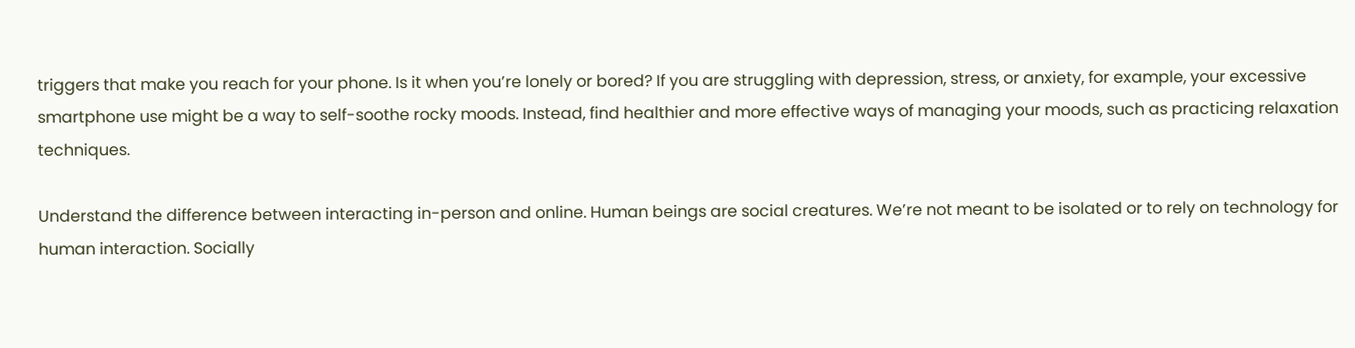triggers that make you reach for your phone. Is it when you’re lonely or bored? If you are struggling with depression, stress, or anxiety, for example, your excessive smartphone use might be a way to self-soothe rocky moods. Instead, find healthier and more effective ways of managing your moods, such as practicing relaxation techniques.

Understand the difference between interacting in-person and online. Human beings are social creatures. We’re not meant to be isolated or to rely on technology for human interaction. Socially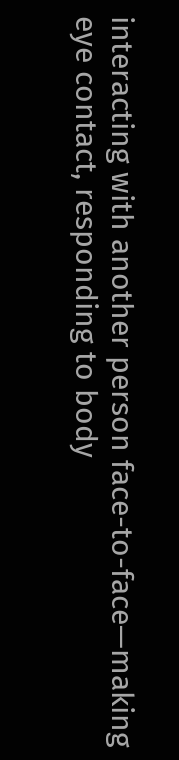interacting with another person face-to-face—making eye contact, responding to body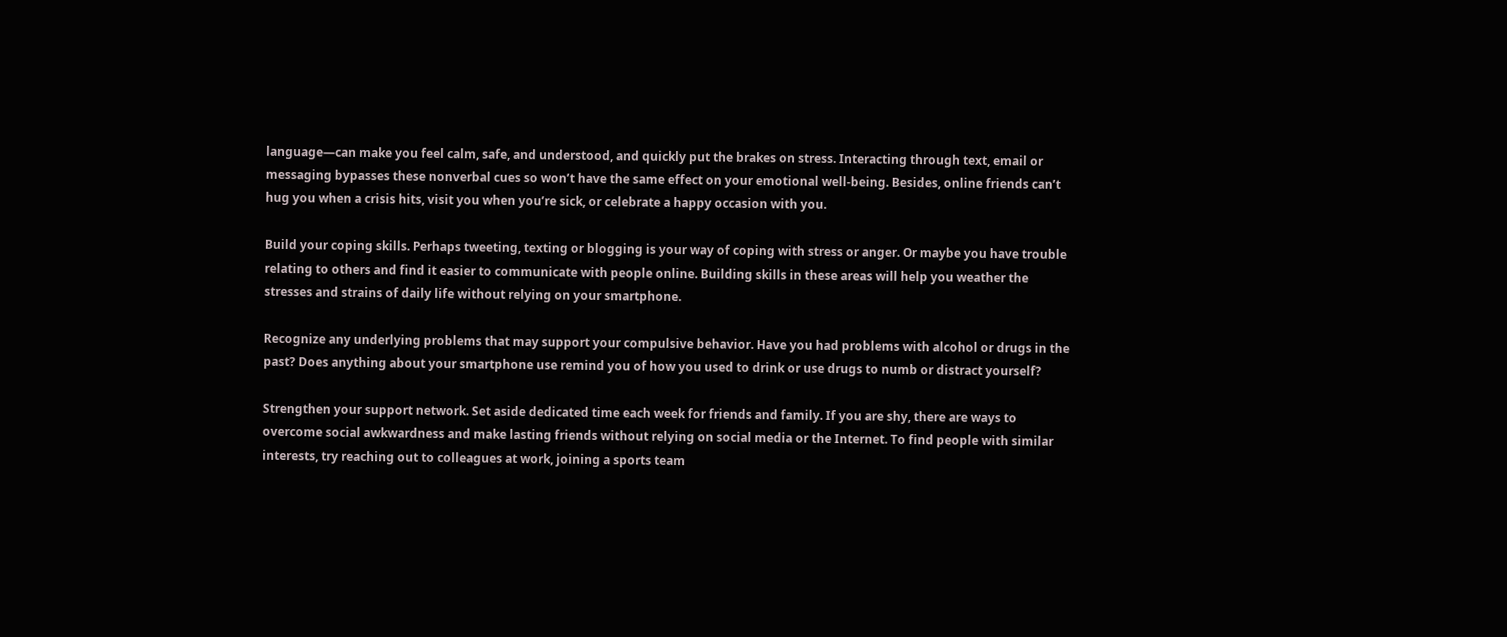language—can make you feel calm, safe, and understood, and quickly put the brakes on stress. Interacting through text, email or messaging bypasses these nonverbal cues so won’t have the same effect on your emotional well-being. Besides, online friends can’t hug you when a crisis hits, visit you when you’re sick, or celebrate a happy occasion with you.

Build your coping skills. Perhaps tweeting, texting or blogging is your way of coping with stress or anger. Or maybe you have trouble relating to others and find it easier to communicate with people online. Building skills in these areas will help you weather the stresses and strains of daily life without relying on your smartphone.

Recognize any underlying problems that may support your compulsive behavior. Have you had problems with alcohol or drugs in the past? Does anything about your smartphone use remind you of how you used to drink or use drugs to numb or distract yourself?

Strengthen your support network. Set aside dedicated time each week for friends and family. If you are shy, there are ways to overcome social awkwardness and make lasting friends without relying on social media or the Internet. To find people with similar interests, try reaching out to colleagues at work, joining a sports team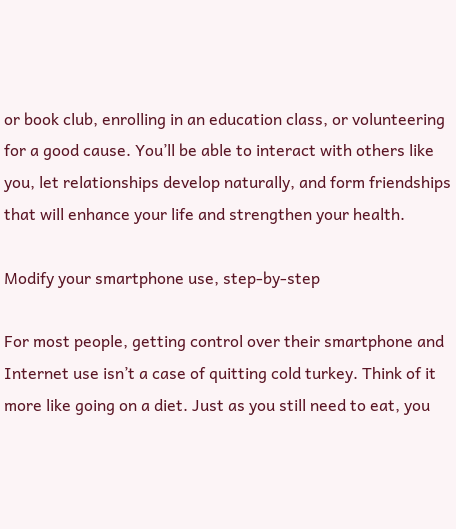or book club, enrolling in an education class, or volunteering for a good cause. You’ll be able to interact with others like you, let relationships develop naturally, and form friendships that will enhance your life and strengthen your health.

Modify your smartphone use, step-by-step

For most people, getting control over their smartphone and Internet use isn’t a case of quitting cold turkey. Think of it more like going on a diet. Just as you still need to eat, you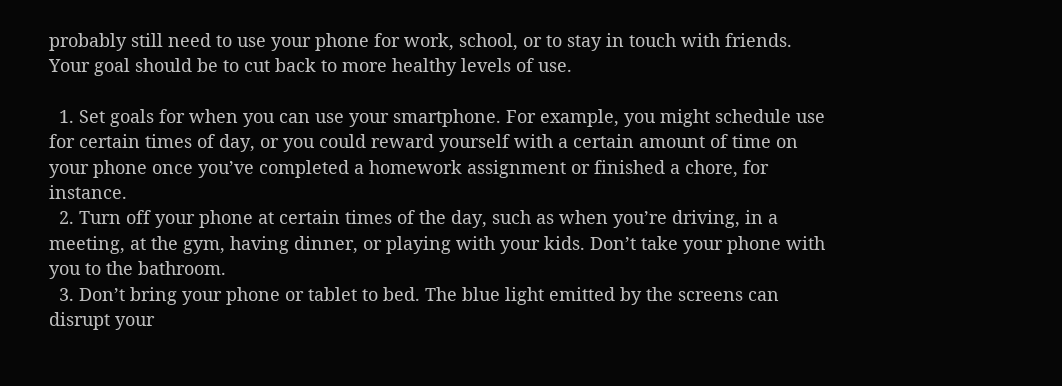probably still need to use your phone for work, school, or to stay in touch with friends. Your goal should be to cut back to more healthy levels of use.

  1. Set goals for when you can use your smartphone. For example, you might schedule use for certain times of day, or you could reward yourself with a certain amount of time on your phone once you’ve completed a homework assignment or finished a chore, for instance.
  2. Turn off your phone at certain times of the day, such as when you’re driving, in a meeting, at the gym, having dinner, or playing with your kids. Don’t take your phone with you to the bathroom.
  3. Don’t bring your phone or tablet to bed. The blue light emitted by the screens can disrupt your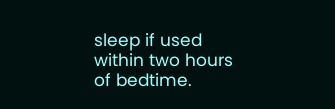sleep if used within two hours of bedtime.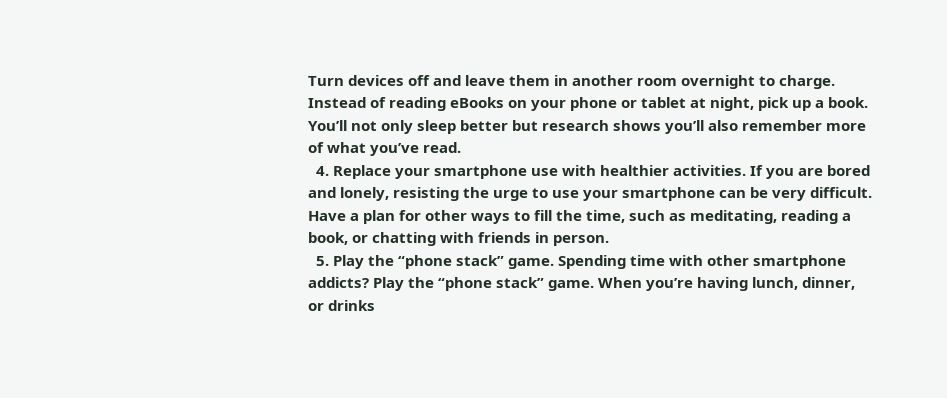Turn devices off and leave them in another room overnight to charge. Instead of reading eBooks on your phone or tablet at night, pick up a book. You’ll not only sleep better but research shows you’ll also remember more of what you’ve read.
  4. Replace your smartphone use with healthier activities. If you are bored and lonely, resisting the urge to use your smartphone can be very difficult. Have a plan for other ways to fill the time, such as meditating, reading a book, or chatting with friends in person.
  5. Play the “phone stack” game. Spending time with other smartphone addicts? Play the “phone stack” game. When you’re having lunch, dinner, or drinks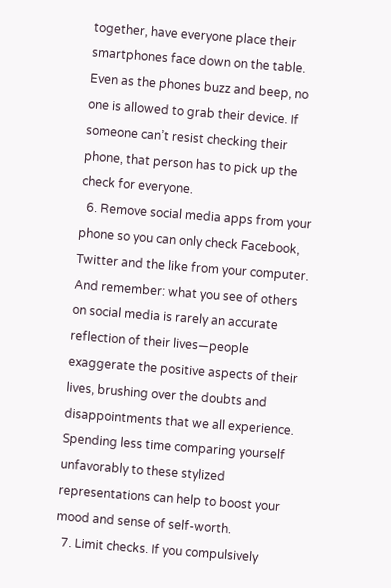together, have everyone place their smartphones face down on the table. Even as the phones buzz and beep, no one is allowed to grab their device. If someone can’t resist checking their phone, that person has to pick up the check for everyone.
  6. Remove social media apps from your phone so you can only check Facebook, Twitter and the like from your computer. And remember: what you see of others on social media is rarely an accurate reflection of their lives—people exaggerate the positive aspects of their lives, brushing over the doubts and disappointments that we all experience. Spending less time comparing yourself unfavorably to these stylized representations can help to boost your mood and sense of self-worth.
  7. Limit checks. If you compulsively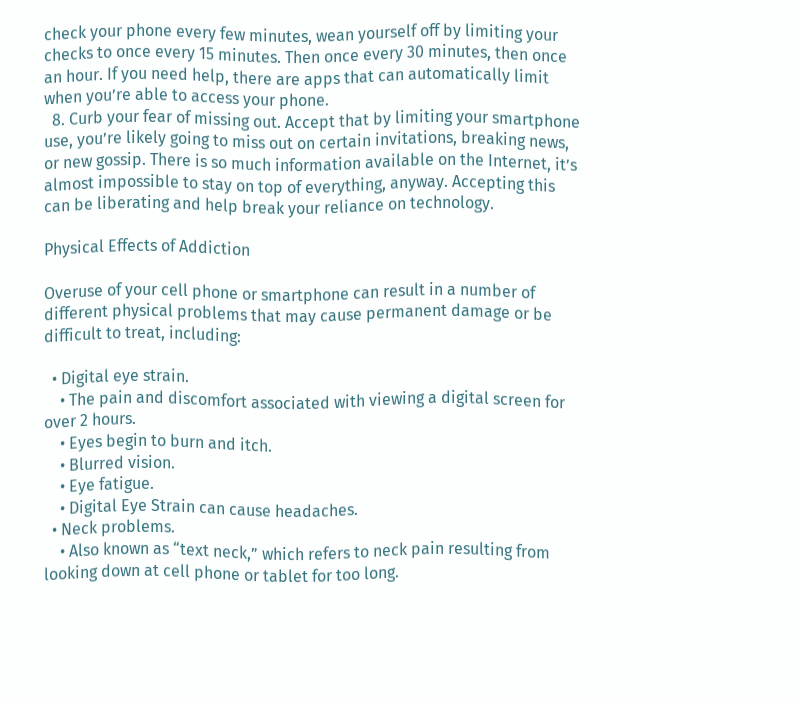check your phone every few minutes, wean yourself off by limiting your checks to once every 15 minutes. Then once every 30 minutes, then once an hour. If you need help, there are apps that can automatically limit when you’re able to access your phone.
  8. Curb your fear of missing out. Accept that by limiting your smartphone use, you’re likely going to miss out on certain invitations, breaking news, or new gossip. There is so much information available on the Internet, it’s almost impossible to stay on top of everything, anyway. Accepting this can be liberating and help break your reliance on technology.

Physical Effects of Addiction

Overuse of your cell phone or smartphone can result in a number of different physical problems that may cause permanent damage or be difficult to treat, including:

  • Digital eye strain.
    • The pain and discomfort associated with viewing a digital screen for over 2 hours.
    • Eyes begin to burn and itch.
    • Blurred vision.
    • Eye fatigue.
    • Digital Eye Strain can cause headaches.
  • Neck problems.
    • Also known as “text neck,” which refers to neck pain resulting from looking down at cell phone or tablet for too long.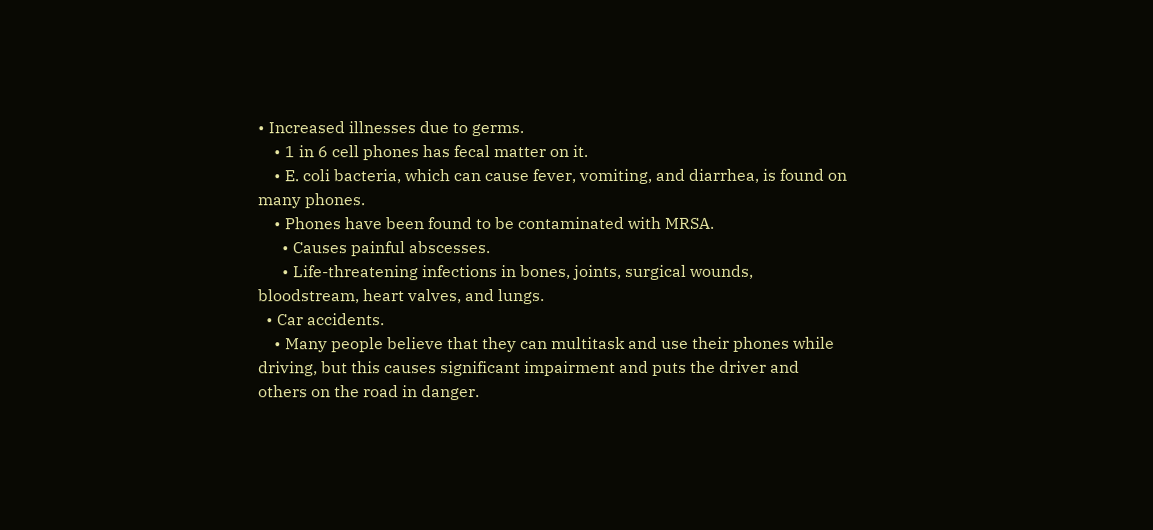• Increased illnesses due to germs.
    • 1 in 6 cell phones has fecal matter on it.
    • E. coli bacteria, which can cause fever, vomiting, and diarrhea, is found on many phones.
    • Phones have been found to be contaminated with MRSA.
      • Causes painful abscesses.
      • Life-threatening infections in bones, joints, surgical wounds, bloodstream, heart valves, and lungs.
  • Car accidents.
    • Many people believe that they can multitask and use their phones while driving, but this causes significant impairment and puts the driver and others on the road in danger.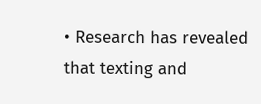• Research has revealed that texting and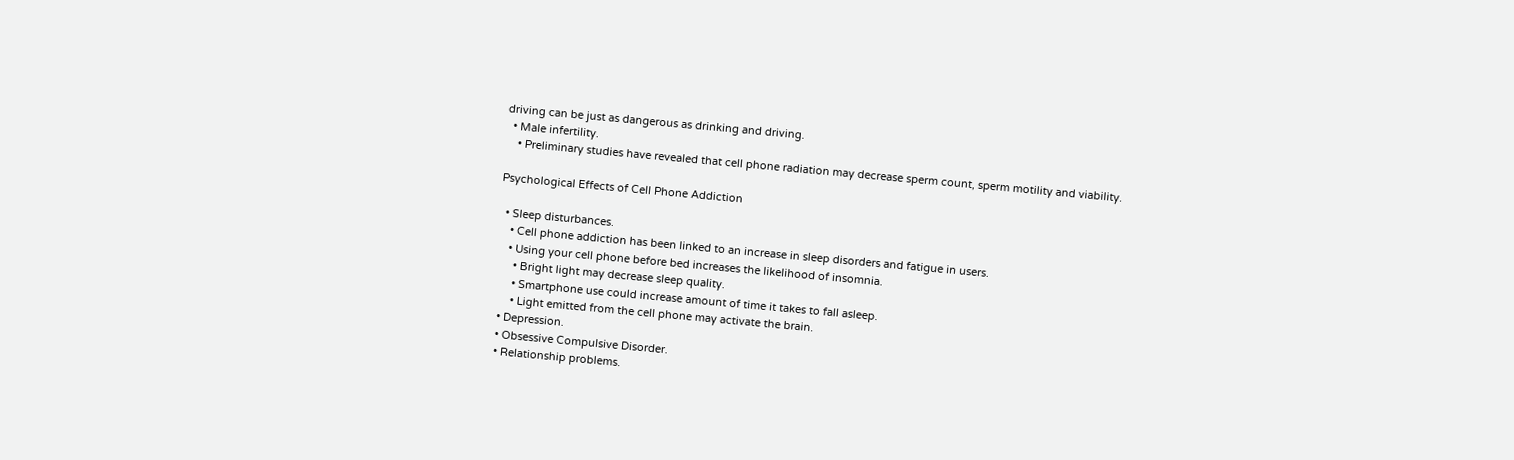driving can be just as dangerous as drinking and driving.
  • Male infertility.
    • Preliminary studies have revealed that cell phone radiation may decrease sperm count, sperm motility and viability.

Psychological Effects of Cell Phone Addiction

  • Sleep disturbances.
    • Cell phone addiction has been linked to an increase in sleep disorders and fatigue in users.
    • Using your cell phone before bed increases the likelihood of insomnia.
      • Bright light may decrease sleep quality.
      • Smartphone use could increase amount of time it takes to fall asleep.
      • Light emitted from the cell phone may activate the brain.
  • Depression.
  • Obsessive Compulsive Disorder.
  • Relationship problems.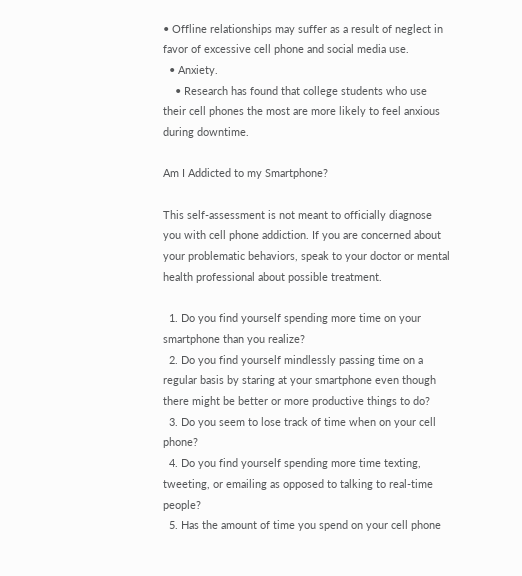• Offline relationships may suffer as a result of neglect in favor of excessive cell phone and social media use.
  • Anxiety.
    • Research has found that college students who use their cell phones the most are more likely to feel anxious during downtime.

Am I Addicted to my Smartphone?

This self-assessment is not meant to officially diagnose you with cell phone addiction. If you are concerned about your problematic behaviors, speak to your doctor or mental health professional about possible treatment.

  1. Do you find yourself spending more time on your smartphone than you realize?
  2. Do you find yourself mindlessly passing time on a regular basis by staring at your smartphone even though there might be better or more productive things to do?
  3. Do you seem to lose track of time when on your cell phone?
  4. Do you find yourself spending more time texting, tweeting, or emailing as opposed to talking to real-time people?
  5. Has the amount of time you spend on your cell phone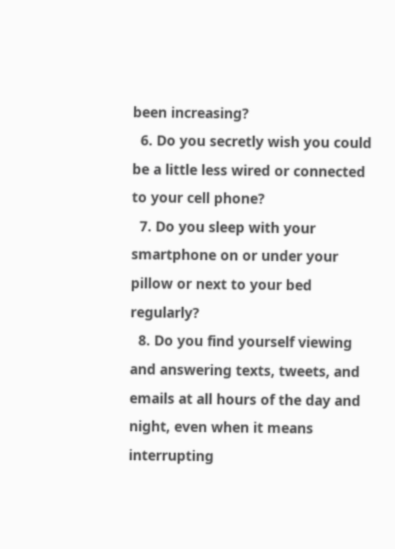been increasing?
  6. Do you secretly wish you could be a little less wired or connected to your cell phone?
  7. Do you sleep with your smartphone on or under your pillow or next to your bed regularly?
  8. Do you find yourself viewing and answering texts, tweets, and emails at all hours of the day and night, even when it means interrupting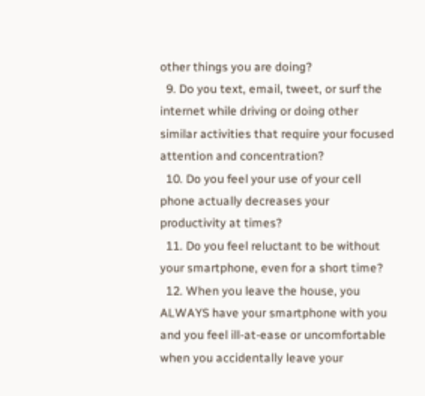other things you are doing?
  9. Do you text, email, tweet, or surf the internet while driving or doing other similar activities that require your focused attention and concentration?
  10. Do you feel your use of your cell phone actually decreases your productivity at times?
  11. Do you feel reluctant to be without your smartphone, even for a short time?
  12. When you leave the house, you ALWAYS have your smartphone with you and you feel ill-at-ease or uncomfortable when you accidentally leave your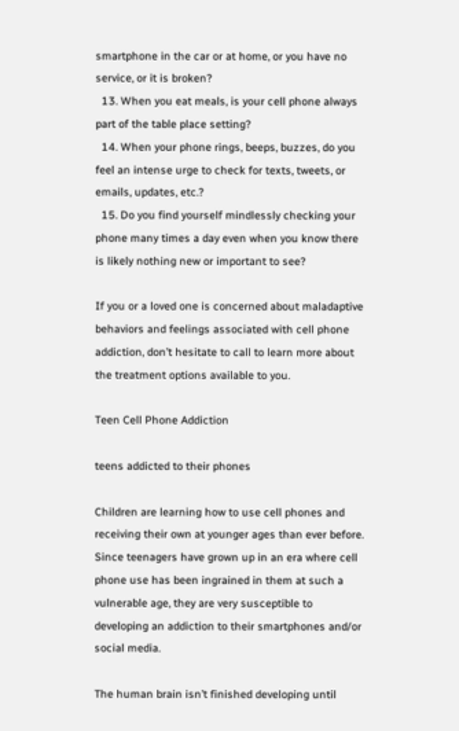smartphone in the car or at home, or you have no service, or it is broken?
  13. When you eat meals, is your cell phone always part of the table place setting?
  14. When your phone rings, beeps, buzzes, do you feel an intense urge to check for texts, tweets, or emails, updates, etc.?
  15. Do you find yourself mindlessly checking your phone many times a day even when you know there is likely nothing new or important to see?

If you or a loved one is concerned about maladaptive behaviors and feelings associated with cell phone addiction, don’t hesitate to call to learn more about the treatment options available to you.

Teen Cell Phone Addiction

teens addicted to their phones

Children are learning how to use cell phones and receiving their own at younger ages than ever before. Since teenagers have grown up in an era where cell phone use has been ingrained in them at such a vulnerable age, they are very susceptible to developing an addiction to their smartphones and/or social media.

The human brain isn’t finished developing until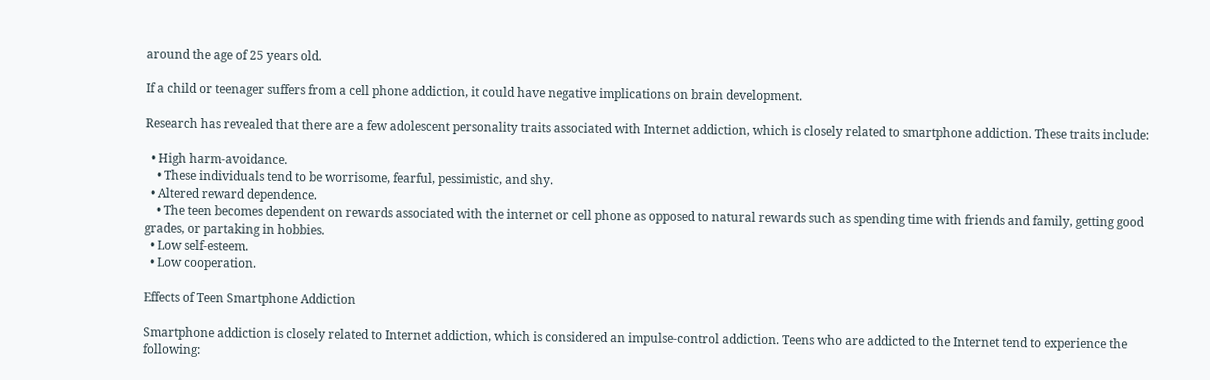around the age of 25 years old.

If a child or teenager suffers from a cell phone addiction, it could have negative implications on brain development.

Research has revealed that there are a few adolescent personality traits associated with Internet addiction, which is closely related to smartphone addiction. These traits include:

  • High harm-avoidance.
    • These individuals tend to be worrisome, fearful, pessimistic, and shy.
  • Altered reward dependence.
    • The teen becomes dependent on rewards associated with the internet or cell phone as opposed to natural rewards such as spending time with friends and family, getting good grades, or partaking in hobbies.
  • Low self-esteem.
  • Low cooperation.

Effects of Teen Smartphone Addiction

Smartphone addiction is closely related to Internet addiction, which is considered an impulse-control addiction. Teens who are addicted to the Internet tend to experience the following: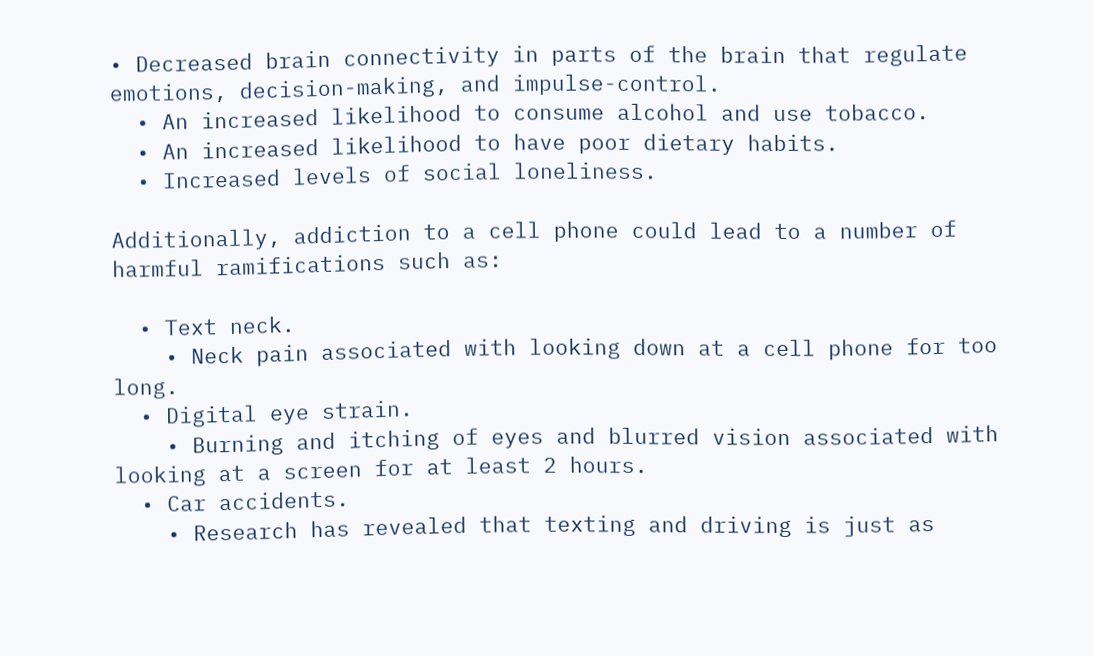• Decreased brain connectivity in parts of the brain that regulate emotions, decision-making, and impulse-control.
  • An increased likelihood to consume alcohol and use tobacco.
  • An increased likelihood to have poor dietary habits.
  • Increased levels of social loneliness.

Additionally, addiction to a cell phone could lead to a number of harmful ramifications such as:

  • Text neck.
    • Neck pain associated with looking down at a cell phone for too long.
  • Digital eye strain.
    • Burning and itching of eyes and blurred vision associated with looking at a screen for at least 2 hours.
  • Car accidents.
    • Research has revealed that texting and driving is just as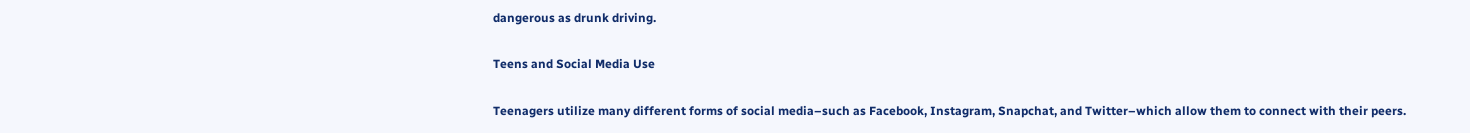dangerous as drunk driving.

Teens and Social Media Use

Teenagers utilize many different forms of social media–such as Facebook, Instagram, Snapchat, and Twitter–which allow them to connect with their peers.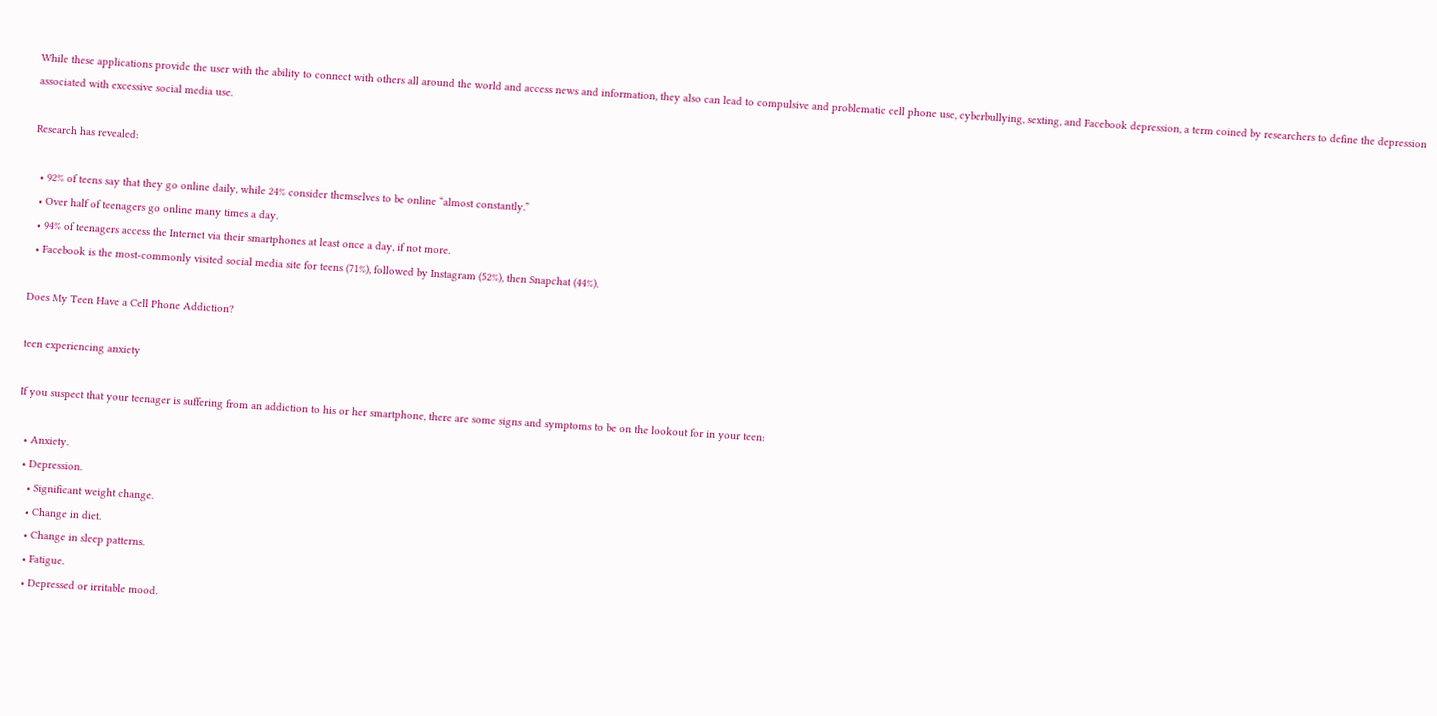While these applications provide the user with the ability to connect with others all around the world and access news and information, they also can lead to compulsive and problematic cell phone use, cyberbullying, sexting, and Facebook depression, a term coined by researchers to define the depression associated with excessive social media use.

Research has revealed:

  • 92% of teens say that they go online daily, while 24% consider themselves to be online “almost constantly.”
  • Over half of teenagers go online many times a day.
  • 94% of teenagers access the Internet via their smartphones at least once a day, if not more.
  • Facebook is the most-commonly visited social media site for teens (71%), followed by Instagram (52%), then Snapchat (44%).

Does My Teen Have a Cell Phone Addiction?

teen experiencing anxiety

If you suspect that your teenager is suffering from an addiction to his or her smartphone, there are some signs and symptoms to be on the lookout for in your teen:

  • Anxiety.
  • Depression.
    • Significant weight change.
    • Change in diet.
    • Change in sleep patterns.
    • Fatigue.
    • Depressed or irritable mood.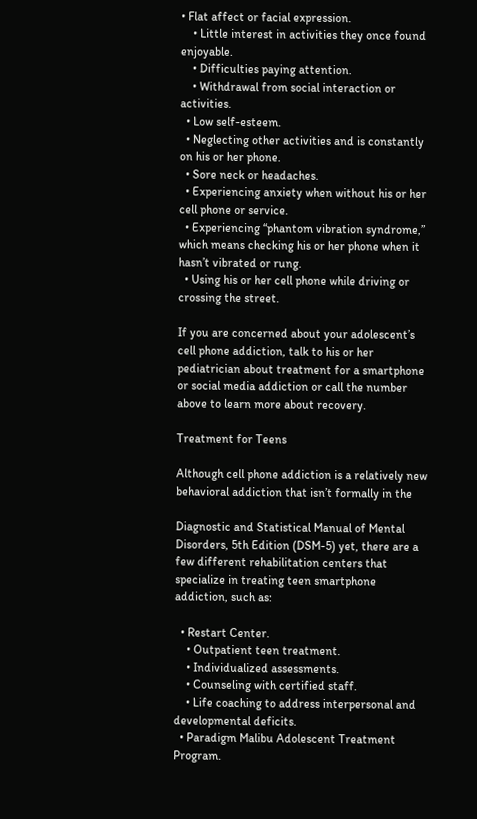• Flat affect or facial expression.
    • Little interest in activities they once found enjoyable.
    • Difficulties paying attention.
    • Withdrawal from social interaction or activities.
  • Low self-esteem.
  • Neglecting other activities and is constantly on his or her phone.
  • Sore neck or headaches.
  • Experiencing anxiety when without his or her cell phone or service.
  • Experiencing “phantom vibration syndrome,” which means checking his or her phone when it hasn’t vibrated or rung.
  • Using his or her cell phone while driving or crossing the street.

If you are concerned about your adolescent’s cell phone addiction, talk to his or her pediatrician about treatment for a smartphone or social media addiction or call the number above to learn more about recovery.

Treatment for Teens

Although cell phone addiction is a relatively new behavioral addiction that isn’t formally in the

Diagnostic and Statistical Manual of Mental Disorders, 5th Edition (DSM-5) yet, there are a few different rehabilitation centers that specialize in treating teen smartphone addiction, such as:

  • Restart Center.
    • Outpatient teen treatment.
    • Individualized assessments.
    • Counseling with certified staff.
    • Life coaching to address interpersonal and developmental deficits.
  • Paradigm Malibu Adolescent Treatment Program.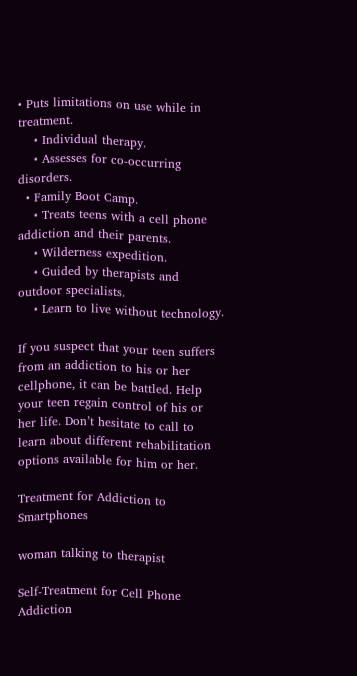• Puts limitations on use while in treatment.
    • Individual therapy.
    • Assesses for co-occurring disorders.
  • Family Boot Camp.
    • Treats teens with a cell phone addiction and their parents.
    • Wilderness expedition.
    • Guided by therapists and outdoor specialists.
    • Learn to live without technology.

If you suspect that your teen suffers from an addiction to his or her cellphone, it can be battled. Help your teen regain control of his or her life. Don’t hesitate to call to learn about different rehabilitation options available for him or her.

Treatment for Addiction to Smartphones

woman talking to therapist

Self-Treatment for Cell Phone Addiction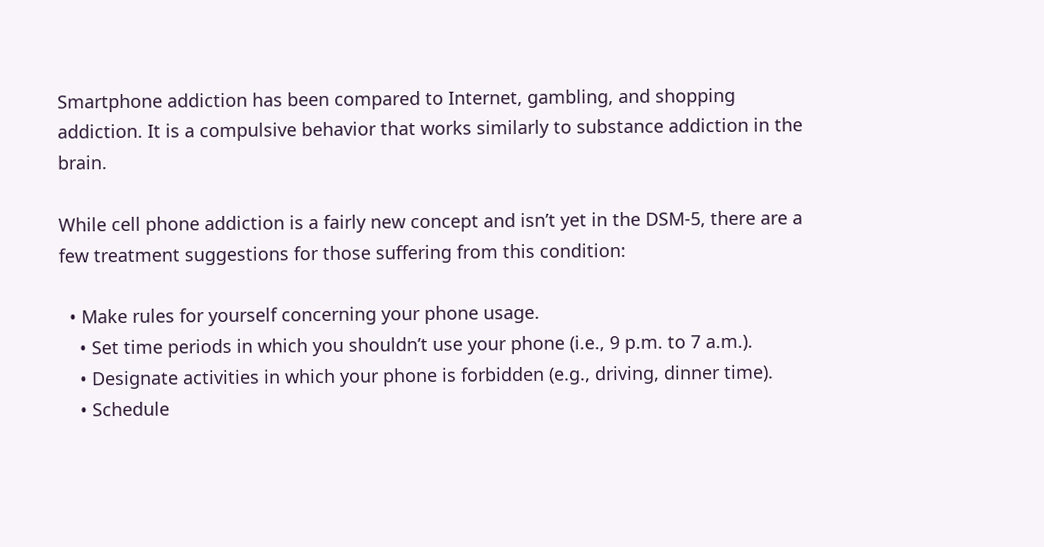Smartphone addiction has been compared to Internet, gambling, and shopping addiction. It is a compulsive behavior that works similarly to substance addiction in the brain.

While cell phone addiction is a fairly new concept and isn’t yet in the DSM-5, there are a few treatment suggestions for those suffering from this condition:

  • Make rules for yourself concerning your phone usage.
    • Set time periods in which you shouldn’t use your phone (i.e., 9 p.m. to 7 a.m.).
    • Designate activities in which your phone is forbidden (e.g., driving, dinner time).
    • Schedule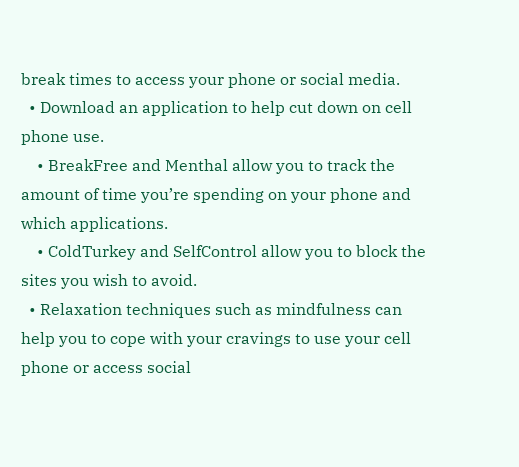break times to access your phone or social media.
  • Download an application to help cut down on cell phone use.
    • BreakFree and Menthal allow you to track the amount of time you’re spending on your phone and which applications.
    • ColdTurkey and SelfControl allow you to block the sites you wish to avoid.
  • Relaxation techniques such as mindfulness can help you to cope with your cravings to use your cell phone or access social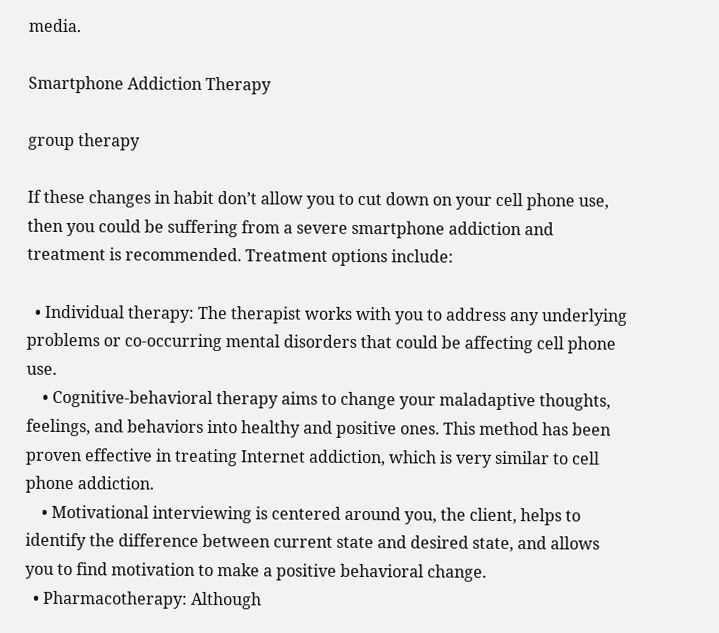media.

Smartphone Addiction Therapy

group therapy

If these changes in habit don’t allow you to cut down on your cell phone use, then you could be suffering from a severe smartphone addiction and treatment is recommended. Treatment options include:

  • Individual therapy: The therapist works with you to address any underlying problems or co-occurring mental disorders that could be affecting cell phone use.
    • Cognitive-behavioral therapy aims to change your maladaptive thoughts, feelings, and behaviors into healthy and positive ones. This method has been proven effective in treating Internet addiction, which is very similar to cell phone addiction.
    • Motivational interviewing is centered around you, the client, helps to identify the difference between current state and desired state, and allows you to find motivation to make a positive behavioral change.
  • Pharmacotherapy: Although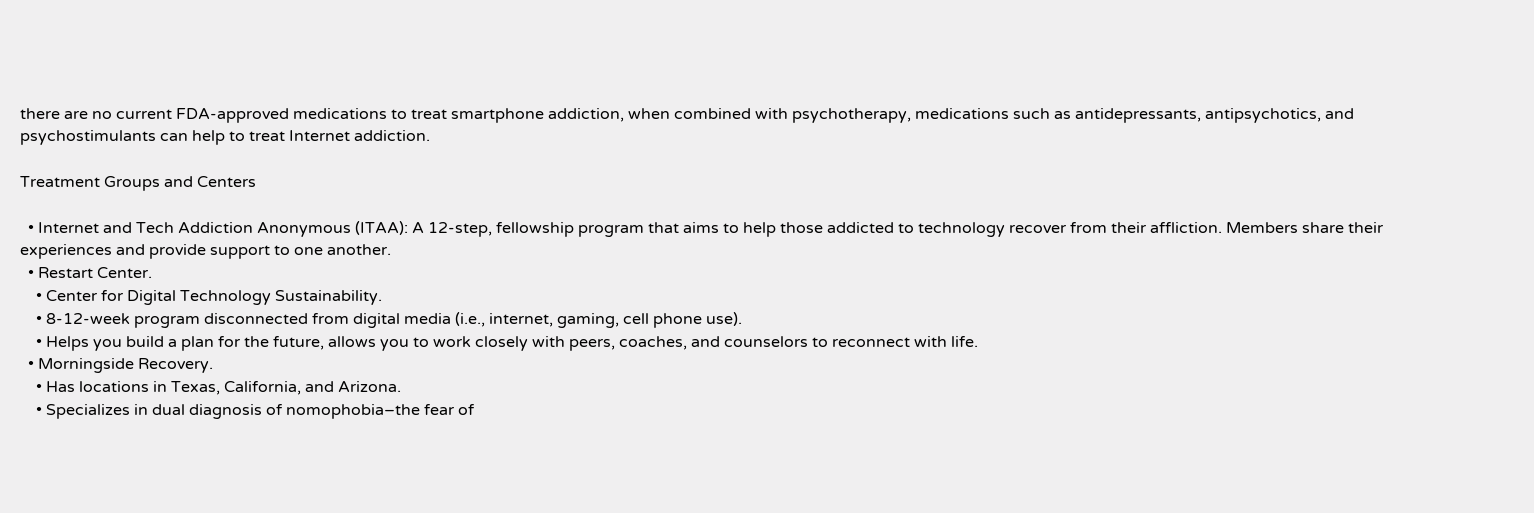there are no current FDA-approved medications to treat smartphone addiction, when combined with psychotherapy, medications such as antidepressants, antipsychotics, and psychostimulants can help to treat Internet addiction.

Treatment Groups and Centers

  • Internet and Tech Addiction Anonymous (ITAA): A 12-step, fellowship program that aims to help those addicted to technology recover from their affliction. Members share their experiences and provide support to one another.
  • Restart Center.
    • Center for Digital Technology Sustainability.
    • 8-12-week program disconnected from digital media (i.e., internet, gaming, cell phone use).
    • Helps you build a plan for the future, allows you to work closely with peers, coaches, and counselors to reconnect with life.
  • Morningside Recovery.
    • Has locations in Texas, California, and Arizona.
    • Specializes in dual diagnosis of nomophobia–the fear of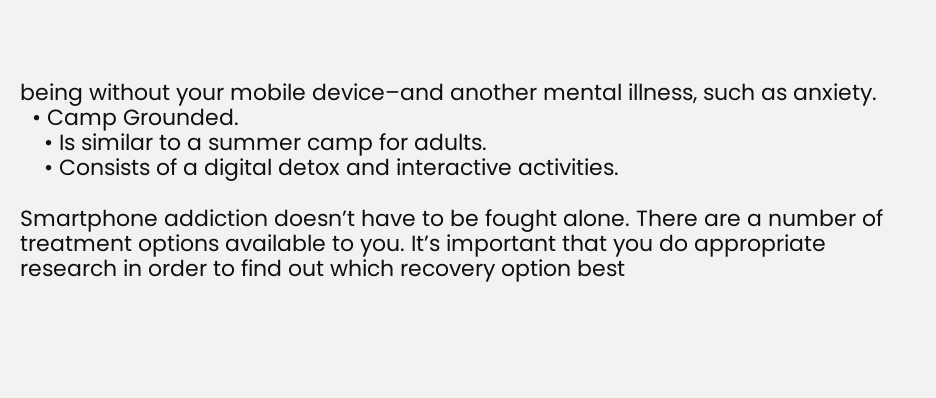being without your mobile device–and another mental illness, such as anxiety.
  • Camp Grounded.
    • Is similar to a summer camp for adults.
    • Consists of a digital detox and interactive activities.

Smartphone addiction doesn’t have to be fought alone. There are a number of treatment options available to you. It’s important that you do appropriate research in order to find out which recovery option best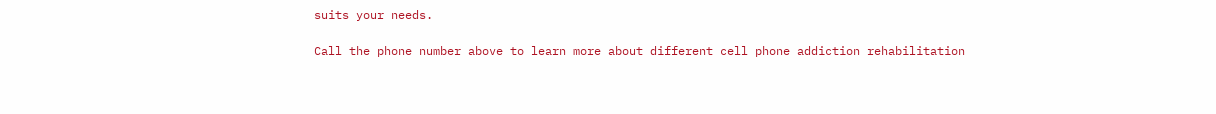suits your needs.

Call the phone number above to learn more about different cell phone addiction rehabilitation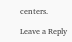centers.

Leave a Reply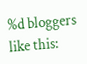%d bloggers like this: